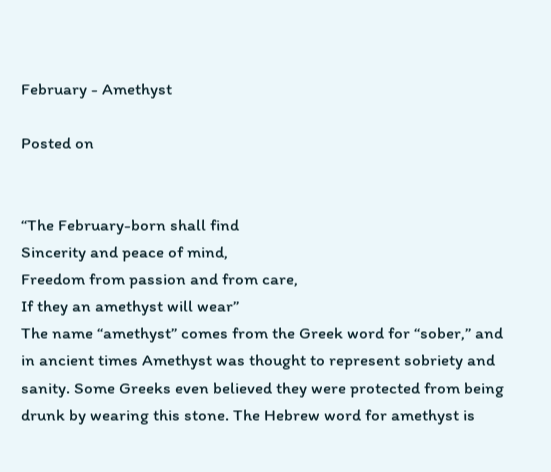February - Amethyst

Posted on


“The February-born shall find
Sincerity and peace of mind,
Freedom from passion and from care,
If they an amethyst will wear”
The name “amethyst” comes from the Greek word for “sober,” and in ancient times Amethyst was thought to represent sobriety and sanity. Some Greeks even believed they were protected from being drunk by wearing this stone. The Hebrew word for amethyst is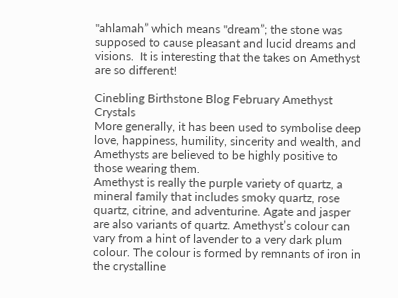"ahlamah” which means "dream”; the stone was supposed to cause pleasant and lucid dreams and visions.  It is interesting that the takes on Amethyst are so different!

Cinebling Birthstone Blog February Amethyst Crystals
More generally, it has been used to symbolise deep love, happiness, humility, sincerity and wealth, and Amethysts are believed to be highly positive to those wearing them.
Amethyst is really the purple variety of quartz, a mineral family that includes smoky quartz, rose quartz, citrine, and adventurine. Agate and jasper are also variants of quartz. Amethyst’s colour can vary from a hint of lavender to a very dark plum colour. The colour is formed by remnants of iron in the crystalline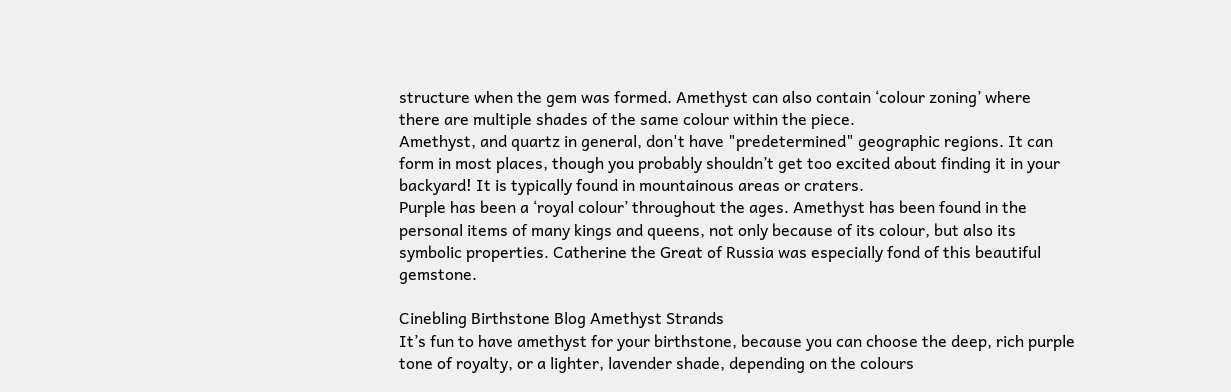structure when the gem was formed. Amethyst can also contain ‘colour zoning’ where there are multiple shades of the same colour within the piece.
Amethyst, and quartz in general, don't have "predetermined" geographic regions. It can form in most places, though you probably shouldn’t get too excited about finding it in your backyard! It is typically found in mountainous areas or craters.
Purple has been a ‘royal colour’ throughout the ages. Amethyst has been found in the personal items of many kings and queens, not only because of its colour, but also its symbolic properties. Catherine the Great of Russia was especially fond of this beautiful gemstone.

Cinebling Birthstone Blog Amethyst Strands
It’s fun to have amethyst for your birthstone, because you can choose the deep, rich purple tone of royalty, or a lighter, lavender shade, depending on the colours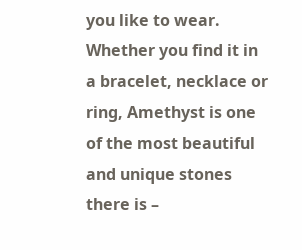you like to wear. Whether you find it in a bracelet, necklace or ring, Amethyst is one of the most beautiful and unique stones there is –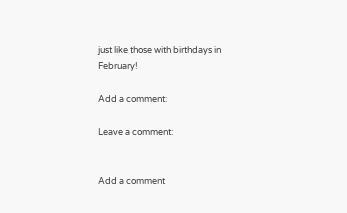just like those with birthdays in February!

Add a comment:

Leave a comment:


Add a comment